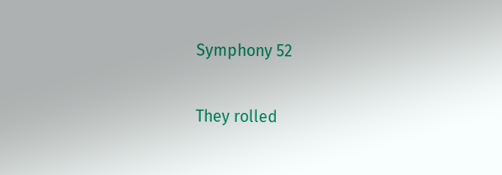Symphony 52

They rolled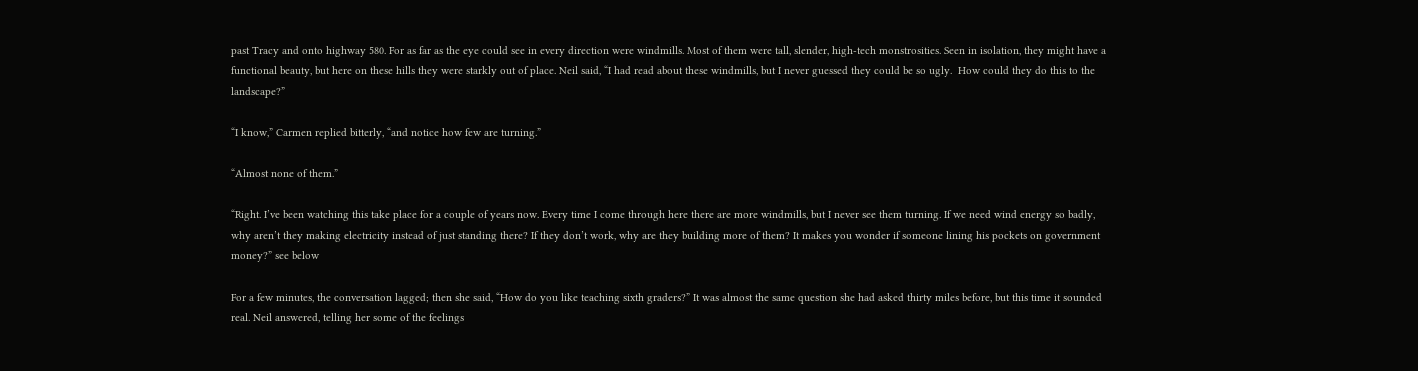past Tracy and onto highway 580. For as far as the eye could see in every direction were windmills. Most of them were tall, slender, high-tech monstrosities. Seen in isolation, they might have a functional beauty, but here on these hills they were starkly out of place. Neil said, “I had read about these windmills, but I never guessed they could be so ugly.  How could they do this to the landscape?”

“I know,” Carmen replied bitterly, “and notice how few are turning.”

“Almost none of them.”

“Right. I’ve been watching this take place for a couple of years now. Every time I come through here there are more windmills, but I never see them turning. If we need wind energy so badly, why aren’t they making electricity instead of just standing there? If they don’t work, why are they building more of them? It makes you wonder if someone lining his pockets on government money?” see below

For a few minutes, the conversation lagged; then she said, “How do you like teaching sixth graders?” It was almost the same question she had asked thirty miles before, but this time it sounded real. Neil answered, telling her some of the feelings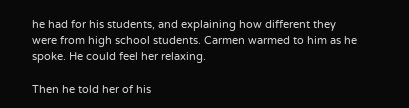he had for his students, and explaining how different they were from high school students. Carmen warmed to him as he spoke. He could feel her relaxing.

Then he told her of his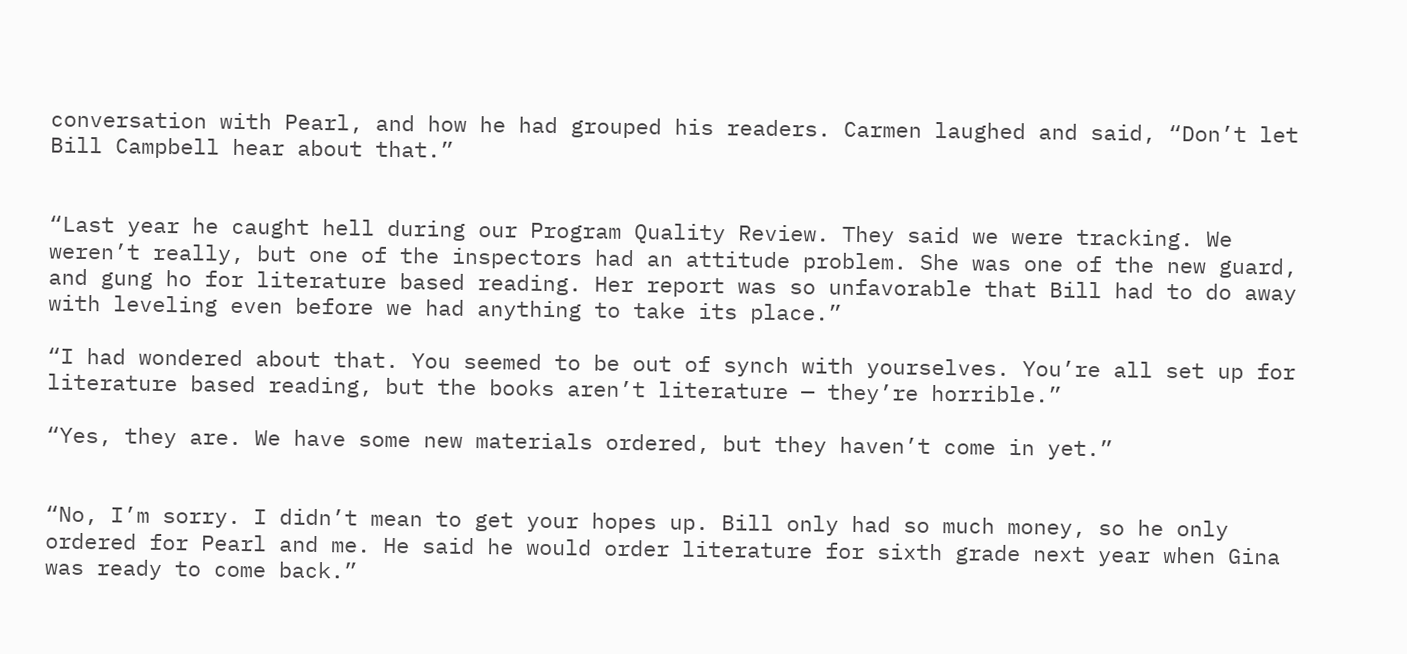conversation with Pearl, and how he had grouped his readers. Carmen laughed and said, “Don’t let Bill Campbell hear about that.”


“Last year he caught hell during our Program Quality Review. They said we were tracking. We weren’t really, but one of the inspectors had an attitude problem. She was one of the new guard, and gung ho for literature based reading. Her report was so unfavorable that Bill had to do away with leveling even before we had anything to take its place.”

“I had wondered about that. You seemed to be out of synch with yourselves. You’re all set up for literature based reading, but the books aren’t literature — they’re horrible.”

“Yes, they are. We have some new materials ordered, but they haven’t come in yet.”


“No, I’m sorry. I didn’t mean to get your hopes up. Bill only had so much money, so he only ordered for Pearl and me. He said he would order literature for sixth grade next year when Gina was ready to come back.”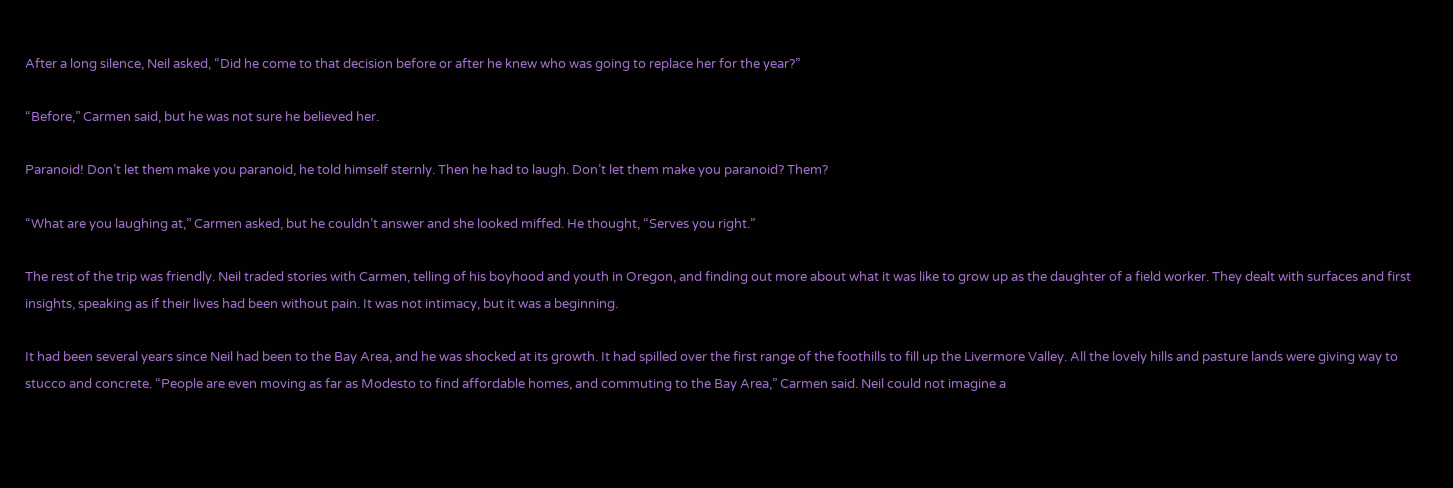After a long silence, Neil asked, “Did he come to that decision before or after he knew who was going to replace her for the year?”

“Before,” Carmen said, but he was not sure he believed her.

Paranoid! Don’t let them make you paranoid, he told himself sternly. Then he had to laugh. Don’t let them make you paranoid? Them?

“What are you laughing at,” Carmen asked, but he couldn’t answer and she looked miffed. He thought, “Serves you right.”

The rest of the trip was friendly. Neil traded stories with Carmen, telling of his boyhood and youth in Oregon, and finding out more about what it was like to grow up as the daughter of a field worker. They dealt with surfaces and first insights, speaking as if their lives had been without pain. It was not intimacy, but it was a beginning.

It had been several years since Neil had been to the Bay Area, and he was shocked at its growth. It had spilled over the first range of the foothills to fill up the Livermore Valley. All the lovely hills and pasture lands were giving way to stucco and concrete. “People are even moving as far as Modesto to find affordable homes, and commuting to the Bay Area,” Carmen said. Neil could not imagine a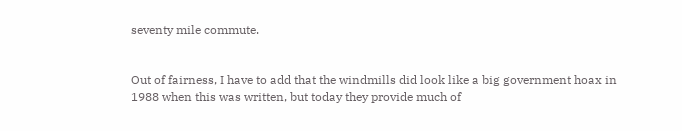seventy mile commute.


Out of fairness, I have to add that the windmills did look like a big government hoax in 1988 when this was written, but today they provide much of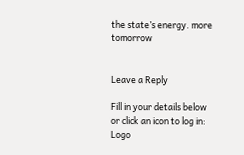the state’s energy. more tomorrow


Leave a Reply

Fill in your details below or click an icon to log in: Logo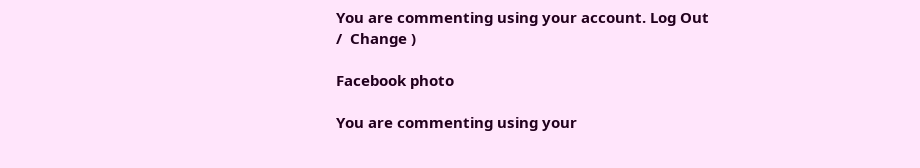You are commenting using your account. Log Out /  Change )

Facebook photo

You are commenting using your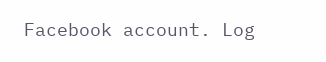Facebook account. Log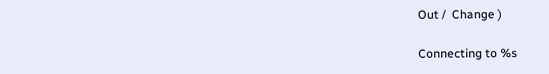Out /  Change )

Connecting to %s